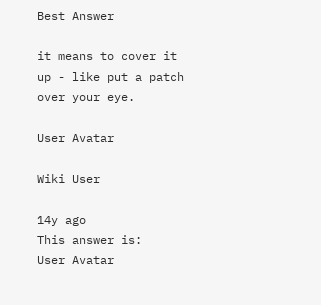Best Answer

it means to cover it up - like put a patch over your eye.

User Avatar

Wiki User

14y ago
This answer is:
User Avatar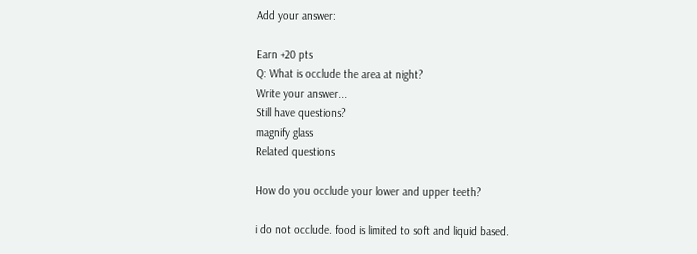Add your answer:

Earn +20 pts
Q: What is occlude the area at night?
Write your answer...
Still have questions?
magnify glass
Related questions

How do you occlude your lower and upper teeth?

i do not occlude. food is limited to soft and liquid based.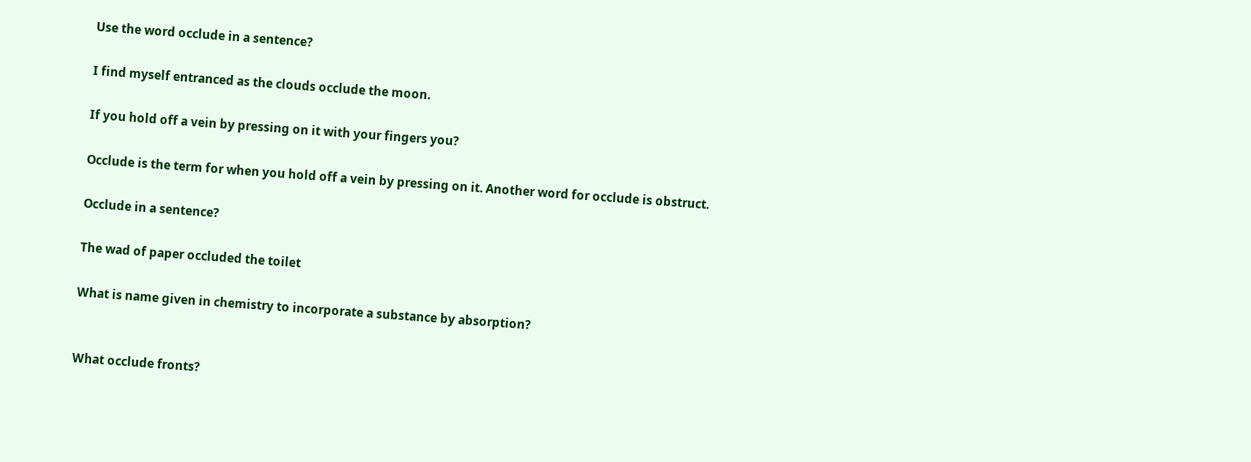Use the word occlude in a sentence?

I find myself entranced as the clouds occlude the moon.

If you hold off a vein by pressing on it with your fingers you?

Occlude is the term for when you hold off a vein by pressing on it. Another word for occlude is obstruct.

Occlude in a sentence?

The wad of paper occluded the toilet

What is name given in chemistry to incorporate a substance by absorption?


What occlude fronts?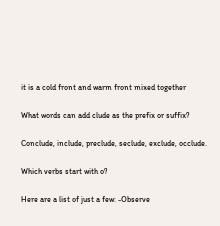it is a cold front and warm front mixed together

What words can add clude as the prefix or suffix?

Conclude, include, preclude, seclude, exclude, occlude.

Which verbs start with o?

Here are a list of just a few: -Observe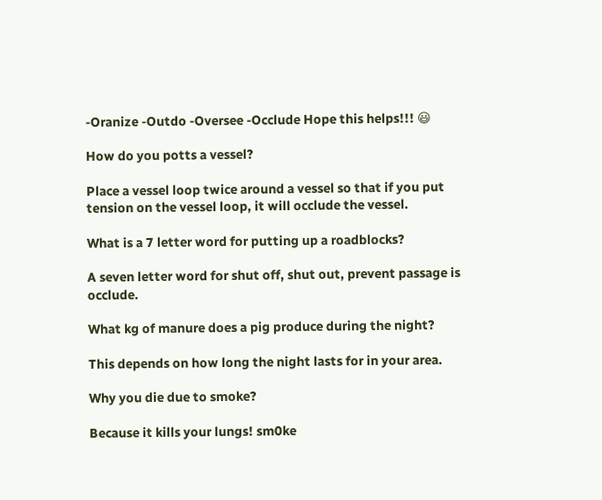-Oranize -Outdo -Oversee -Occlude Hope this helps!!! 😃

How do you potts a vessel?

Place a vessel loop twice around a vessel so that if you put tension on the vessel loop, it will occlude the vessel.

What is a 7 letter word for putting up a roadblocks?

A seven letter word for shut off, shut out, prevent passage is occlude.

What kg of manure does a pig produce during the night?

This depends on how long the night lasts for in your area.

Why you die due to smoke?

Because it kills your lungs! sm0ke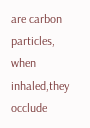are carbon particles, when inhaled,they occlude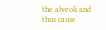the alveoli and thus cause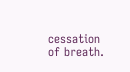cessation of breath.